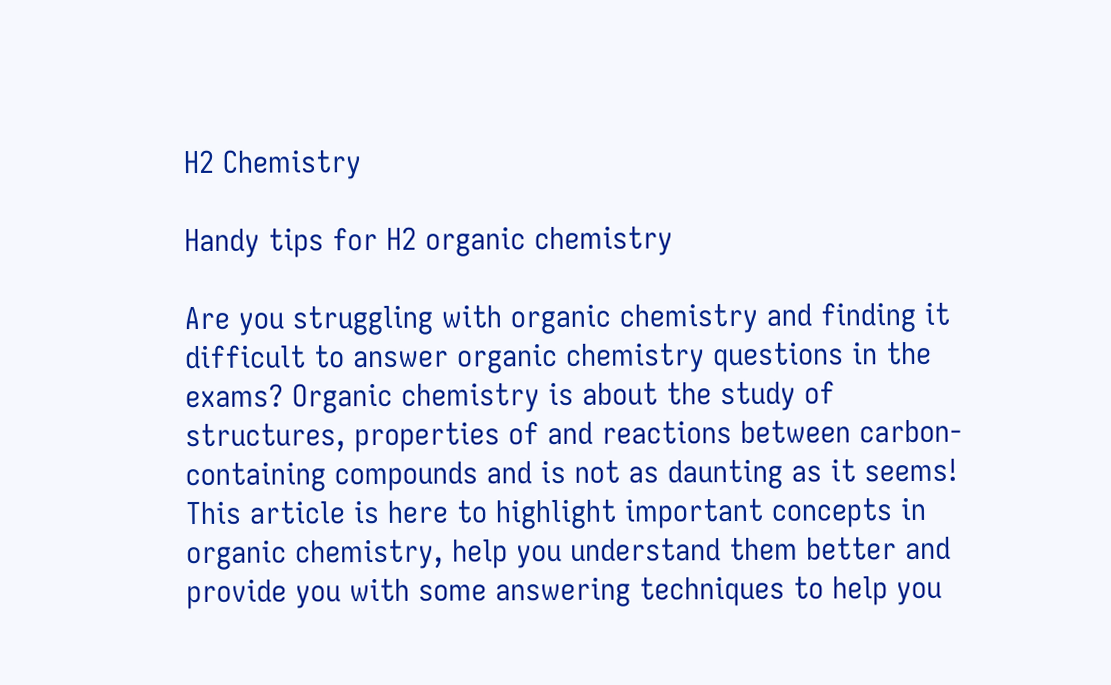H2 Chemistry

Handy tips for H2 organic chemistry

Are you struggling with organic chemistry and finding it difficult to answer organic chemistry questions in the exams? Organic chemistry is about the study of structures, properties of and reactions between carbon-containing compounds and is not as daunting as it seems! This article is here to highlight important concepts in organic chemistry, help you understand them better and provide you with some answering techniques to help you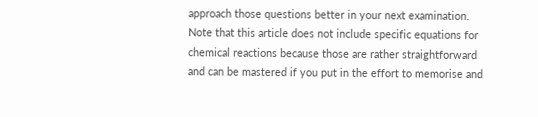approach those questions better in your next examination. Note that this article does not include specific equations for chemical reactions because those are rather straightforward and can be mastered if you put in the effort to memorise and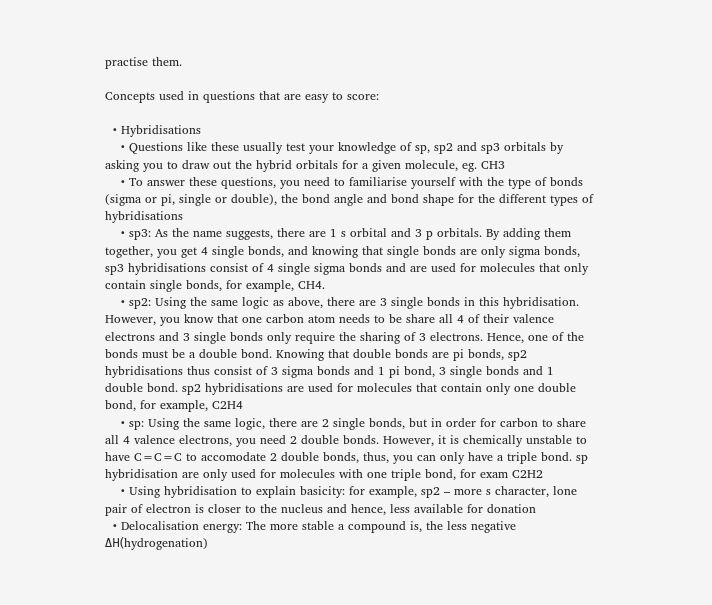practise them.

Concepts used in questions that are easy to score:

  • Hybridisations
    • Questions like these usually test your knowledge of sp, sp2 and sp3 orbitals by asking you to draw out the hybrid orbitals for a given molecule, eg. CH3
    • To answer these questions, you need to familiarise yourself with the type of bonds (sigma or pi, single or double), the bond angle and bond shape for the different types of hybridisations
    • sp3: As the name suggests, there are 1 s orbital and 3 p orbitals. By adding them together, you get 4 single bonds, and knowing that single bonds are only sigma bonds, sp3 hybridisations consist of 4 single sigma bonds and are used for molecules that only contain single bonds, for example, CH4.
    • sp2: Using the same logic as above, there are 3 single bonds in this hybridisation. However, you know that one carbon atom needs to be share all 4 of their valence electrons and 3 single bonds only require the sharing of 3 electrons. Hence, one of the bonds must be a double bond. Knowing that double bonds are pi bonds, sp2 hybridisations thus consist of 3 sigma bonds and 1 pi bond, 3 single bonds and 1 double bond. sp2 hybridisations are used for molecules that contain only one double bond, for example, C2H4
    • sp: Using the same logic, there are 2 single bonds, but in order for carbon to share all 4 valence electrons, you need 2 double bonds. However, it is chemically unstable to have C=C=C to accomodate 2 double bonds, thus, you can only have a triple bond. sp hybridisation are only used for molecules with one triple bond, for exam C2H2
    • Using hybridisation to explain basicity: for example, sp2 – more s character, lone pair of electron is closer to the nucleus and hence, less available for donation
  • Delocalisation energy: The more stable a compound is, the less negative ΔH(hydrogenation)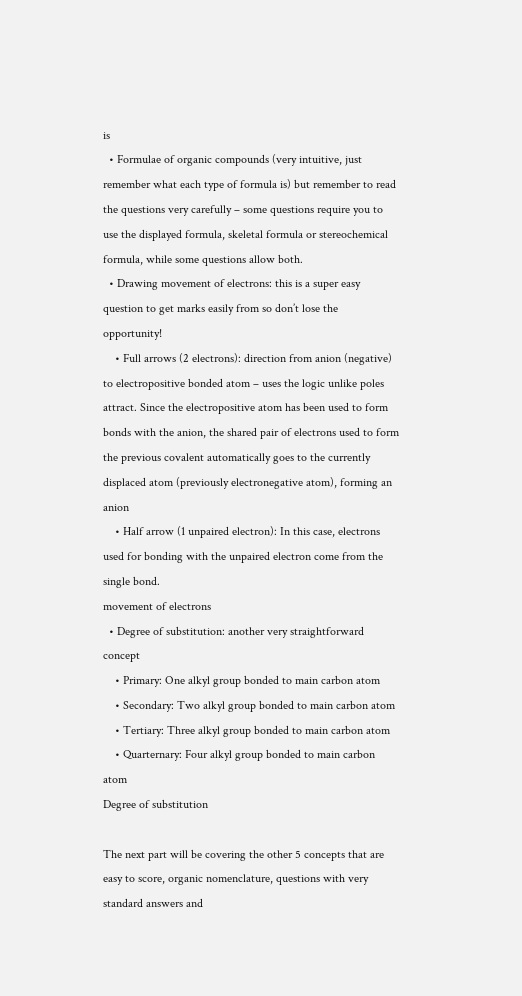is
  • Formulae of organic compounds (very intuitive, just remember what each type of formula is) but remember to read the questions very carefully – some questions require you to use the displayed formula, skeletal formula or stereochemical formula, while some questions allow both.
  • Drawing movement of electrons: this is a super easy question to get marks easily from so don’t lose the opportunity!
    • Full arrows (2 electrons): direction from anion (negative) to electropositive bonded atom – uses the logic unlike poles attract. Since the electropositive atom has been used to form bonds with the anion, the shared pair of electrons used to form the previous covalent automatically goes to the currently displaced atom (previously electronegative atom), forming an anion
    • Half arrow (1 unpaired electron): In this case, electrons used for bonding with the unpaired electron come from the single bond.
movement of electrons
  • Degree of substitution: another very straightforward concept
    • Primary: One alkyl group bonded to main carbon atom
    • Secondary: Two alkyl group bonded to main carbon atom
    • Tertiary: Three alkyl group bonded to main carbon atom
    • Quarternary: Four alkyl group bonded to main carbon atom
Degree of substitution

The next part will be covering the other 5 concepts that are easy to score, organic nomenclature, questions with very standard answers and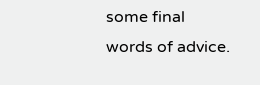some final words of advice.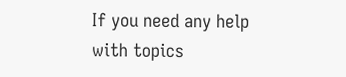If you need any help with topics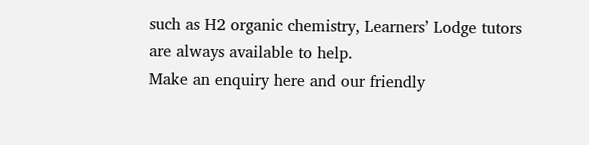such as H2 organic chemistry, Learners’ Lodge tutors are always available to help.
Make an enquiry here and our friendly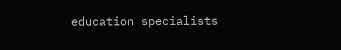education specialists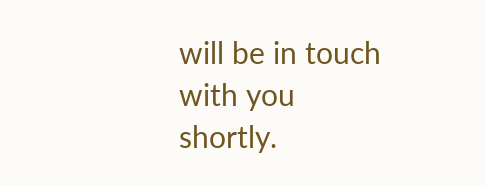will be in touch with you shortly.